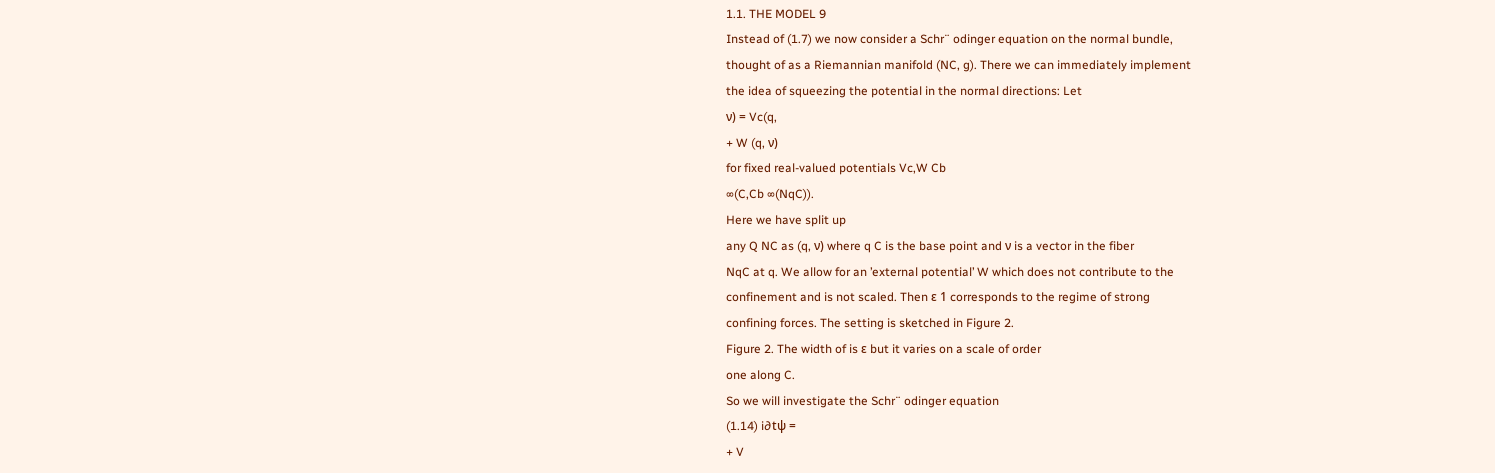1.1. THE MODEL 9
Instead of (1.7) we now consider a Schr¨ odinger equation on the normal bundle,
thought of as a Riemannian manifold (NC, g). There we can immediately implement
the idea of squeezing the potential in the normal directions: Let
ν) = Vc(q,
+ W (q, ν)
for fixed real-valued potentials Vc,W Cb
∞(C,Cb ∞(NqC)).
Here we have split up
any Q NC as (q, ν) where q C is the base point and ν is a vector in the fiber
NqC at q. We allow for an ’external potential’ W which does not contribute to the
confinement and is not scaled. Then ε 1 corresponds to the regime of strong
confining forces. The setting is sketched in Figure 2.
Figure 2. The width of is ε but it varies on a scale of order
one along C.
So we will investigate the Schr¨ odinger equation
(1.14) i∂tψ =
+ V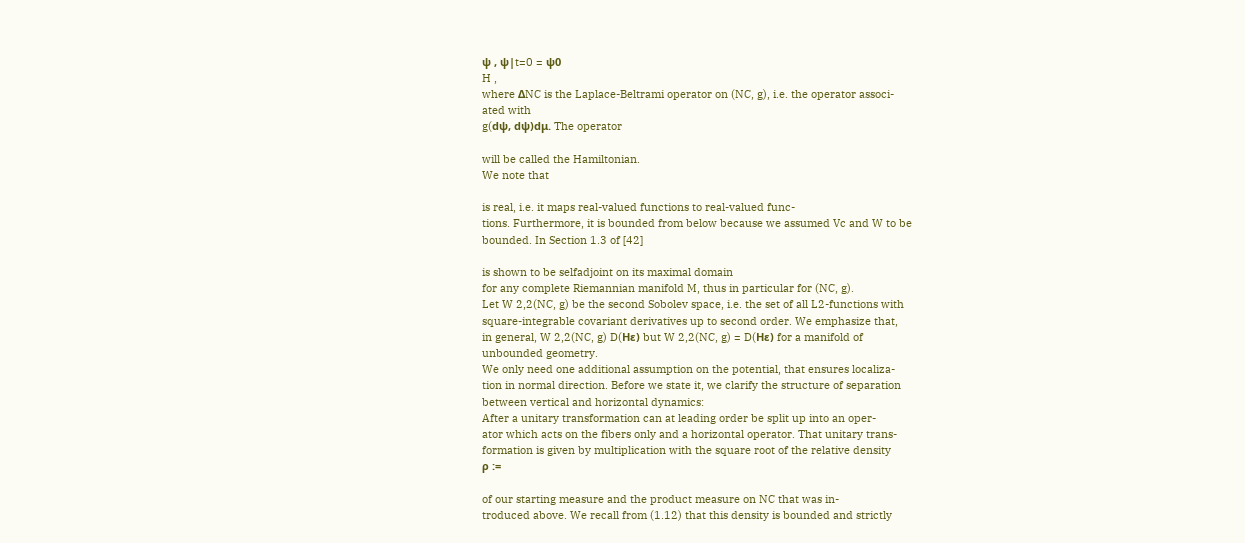ψ , ψ|t=0 = ψ0
H ,
where ΔNC is the Laplace-Beltrami operator on (NC, g), i.e. the operator associ-
ated with
g(dψ, dψ)dμ. The operator

will be called the Hamiltonian.
We note that

is real, i.e. it maps real-valued functions to real-valued func-
tions. Furthermore, it is bounded from below because we assumed Vc and W to be
bounded. In Section 1.3 of [42]

is shown to be selfadjoint on its maximal domain
for any complete Riemannian manifold M, thus in particular for (NC, g).
Let W 2,2(NC, g) be the second Sobolev space, i.e. the set of all L2-functions with
square-integrable covariant derivatives up to second order. We emphasize that,
in general, W 2,2(NC, g) D(Hε) but W 2,2(NC, g) = D(Hε) for a manifold of
unbounded geometry.
We only need one additional assumption on the potential, that ensures localiza-
tion in normal direction. Before we state it, we clarify the structure of separation
between vertical and horizontal dynamics:
After a unitary transformation can at leading order be split up into an oper-
ator which acts on the fibers only and a horizontal operator. That unitary trans-
formation is given by multiplication with the square root of the relative density
ρ :=

of our starting measure and the product measure on NC that was in-
troduced above. We recall from (1.12) that this density is bounded and strictly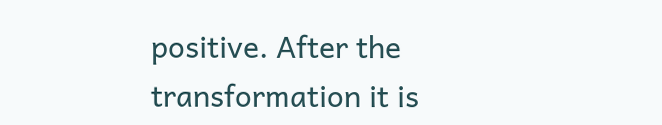positive. After the transformation it is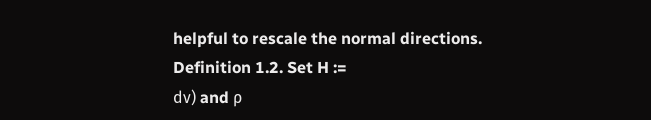helpful to rescale the normal directions.
Definition 1.2. Set H :=
dν) and ρ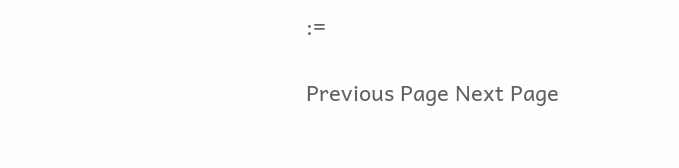:=

Previous Page Next Page